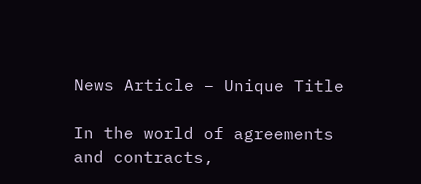News Article – Unique Title

In the world of agreements and contracts,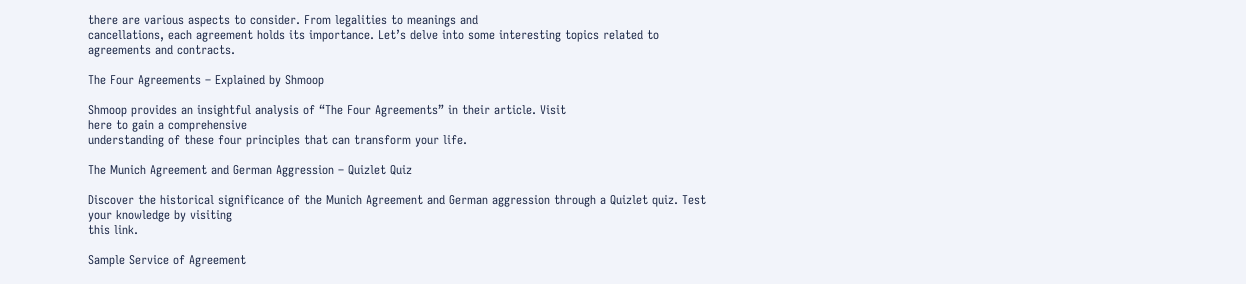there are various aspects to consider. From legalities to meanings and
cancellations, each agreement holds its importance. Let’s delve into some interesting topics related to
agreements and contracts.

The Four Agreements – Explained by Shmoop

Shmoop provides an insightful analysis of “The Four Agreements” in their article. Visit
here to gain a comprehensive
understanding of these four principles that can transform your life.

The Munich Agreement and German Aggression – Quizlet Quiz

Discover the historical significance of the Munich Agreement and German aggression through a Quizlet quiz. Test
your knowledge by visiting
this link.

Sample Service of Agreement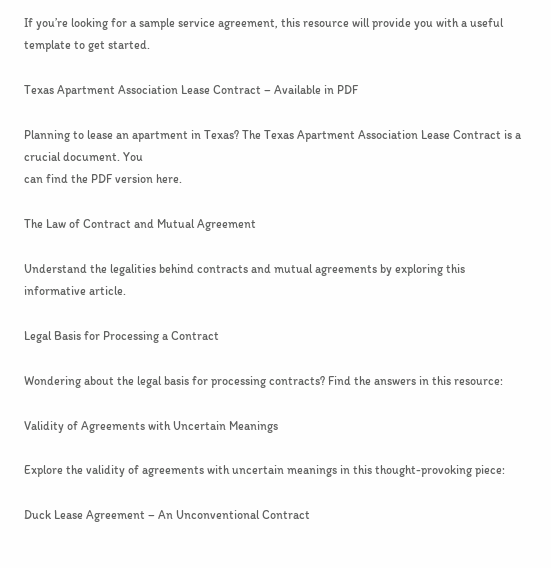If you’re looking for a sample service agreement, this resource will provide you with a useful template to get started.

Texas Apartment Association Lease Contract – Available in PDF

Planning to lease an apartment in Texas? The Texas Apartment Association Lease Contract is a crucial document. You
can find the PDF version here.

The Law of Contract and Mutual Agreement

Understand the legalities behind contracts and mutual agreements by exploring this informative article.

Legal Basis for Processing a Contract

Wondering about the legal basis for processing contracts? Find the answers in this resource:

Validity of Agreements with Uncertain Meanings

Explore the validity of agreements with uncertain meanings in this thought-provoking piece:

Duck Lease Agreement – An Unconventional Contract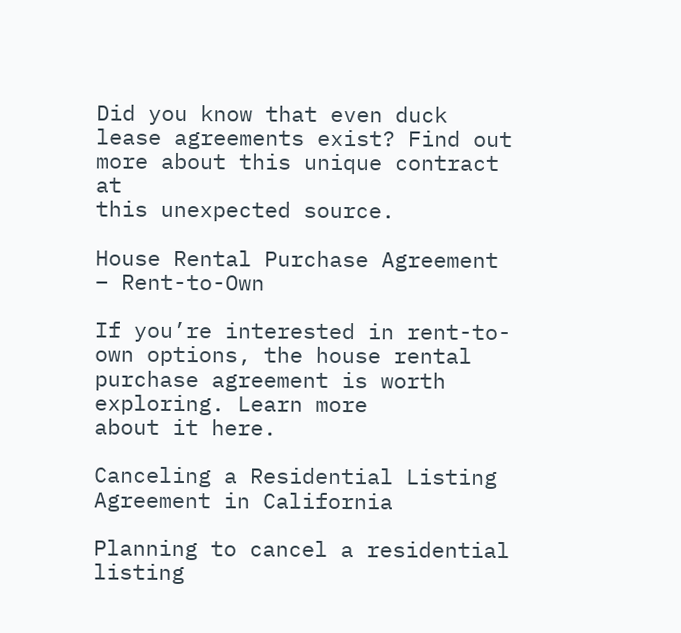Did you know that even duck lease agreements exist? Find out more about this unique contract at
this unexpected source.

House Rental Purchase Agreement – Rent-to-Own

If you’re interested in rent-to-own options, the house rental purchase agreement is worth exploring. Learn more
about it here.

Canceling a Residential Listing Agreement in California

Planning to cancel a residential listing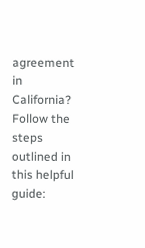agreement in California? Follow the steps outlined in this helpful guide: